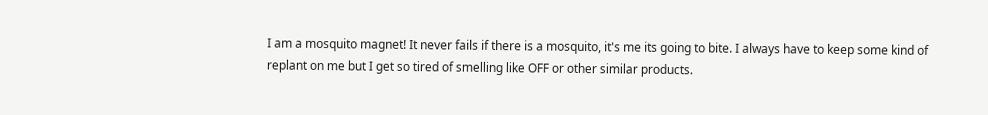I am a mosquito magnet! It never fails if there is a mosquito, it's me its going to bite. I always have to keep some kind of replant on me but I get so tired of smelling like OFF or other similar products.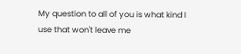My question to all of you is what kind I use that won't leave me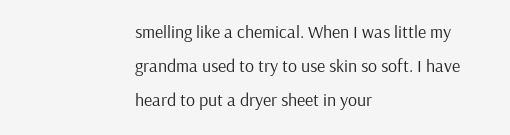smelling like a chemical. When I was little my grandma used to try to use skin so soft. I have heard to put a dryer sheet in your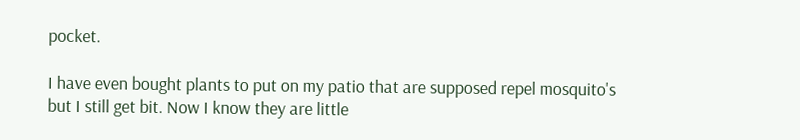pocket.

I have even bought plants to put on my patio that are supposed repel mosquito's but I still get bit. Now I know they are little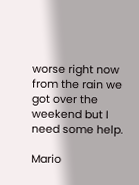worse right now from the rain we got over the weekend but I need some help.

Mario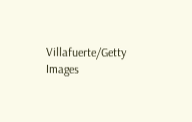Villafuerte/Getty Images